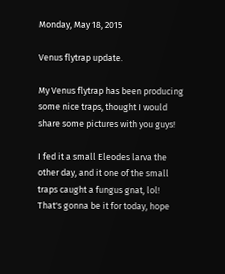Monday, May 18, 2015

Venus flytrap update.

My Venus flytrap has been producing some nice traps, thought I would share some pictures with you guys!

I fed it a small Eleodes larva the other day, and it one of the small traps caught a fungus gnat, lol! That's gonna be it for today, hope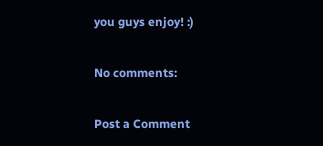you guys enjoy! :)

No comments:

Post a Comment